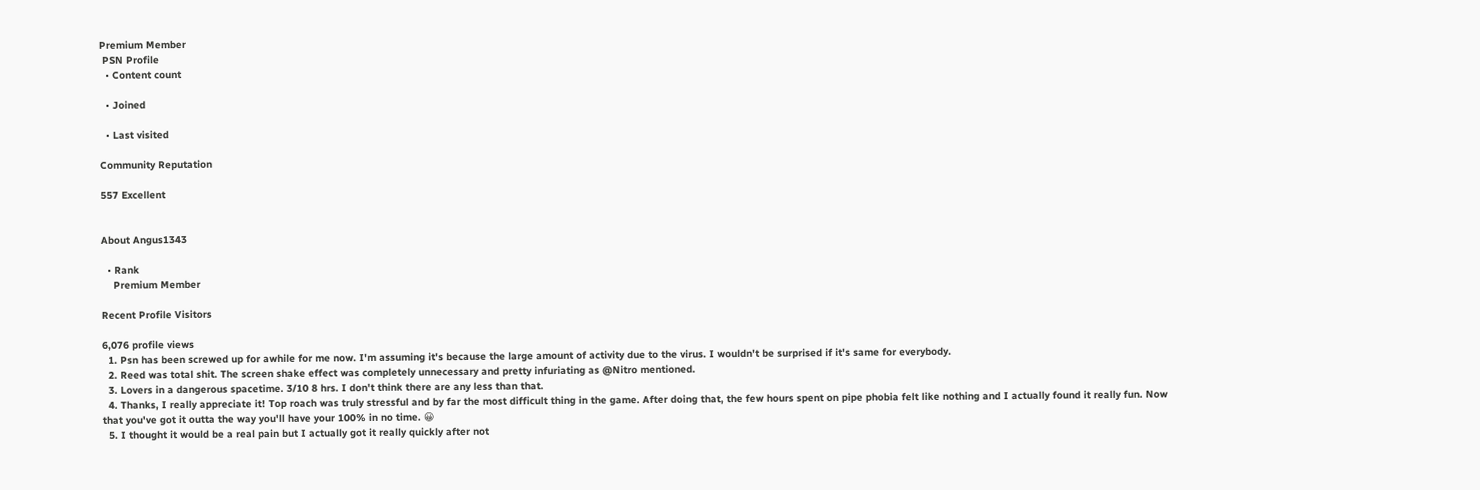Premium Member
 PSN Profile
  • Content count

  • Joined

  • Last visited

Community Reputation

557 Excellent


About Angus1343

  • Rank
    Premium Member

Recent Profile Visitors

6,076 profile views
  1. Psn has been screwed up for awhile for me now. I'm assuming it's because the large amount of activity due to the virus. I wouldn't be surprised if it's same for everybody.
  2. Reed was total shit. The screen shake effect was completely unnecessary and pretty infuriating as @Nitro mentioned.
  3. Lovers in a dangerous spacetime. 3/10 8 hrs. I don't think there are any less than that.
  4. Thanks, I really appreciate it! Top roach was truly stressful and by far the most difficult thing in the game. After doing that, the few hours spent on pipe phobia felt like nothing and I actually found it really fun. Now that you've got it outta the way you'll have your 100% in no time. 😀
  5. I thought it would be a real pain but I actually got it really quickly after not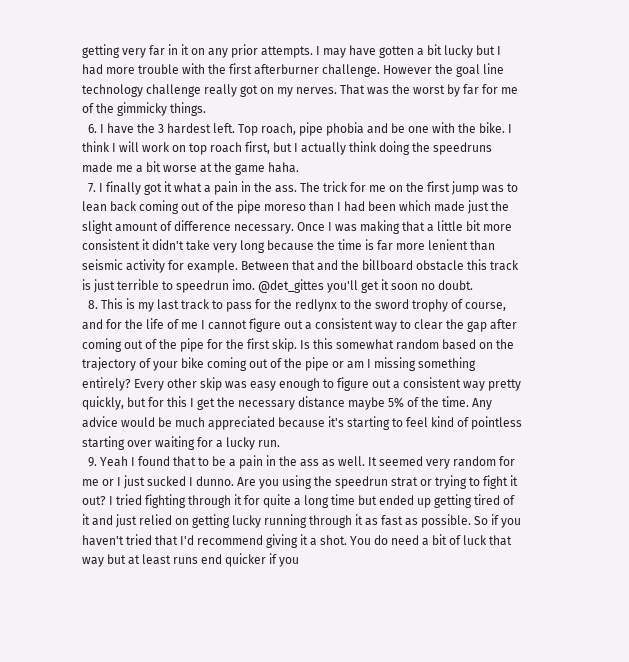getting very far in it on any prior attempts. I may have gotten a bit lucky but I had more trouble with the first afterburner challenge. However the goal line technology challenge really got on my nerves. That was the worst by far for me of the gimmicky things.
  6. I have the 3 hardest left. Top roach, pipe phobia and be one with the bike. I think I will work on top roach first, but I actually think doing the speedruns made me a bit worse at the game haha.
  7. I finally got it what a pain in the ass. The trick for me on the first jump was to lean back coming out of the pipe moreso than I had been which made just the slight amount of difference necessary. Once I was making that a little bit more consistent it didn't take very long because the time is far more lenient than seismic activity for example. Between that and the billboard obstacle this track is just terrible to speedrun imo. @det_gittes you'll get it soon no doubt.
  8. This is my last track to pass for the redlynx to the sword trophy of course, and for the life of me I cannot figure out a consistent way to clear the gap after coming out of the pipe for the first skip. Is this somewhat random based on the trajectory of your bike coming out of the pipe or am I missing something entirely? Every other skip was easy enough to figure out a consistent way pretty quickly, but for this I get the necessary distance maybe 5% of the time. Any advice would be much appreciated because it's starting to feel kind of pointless starting over waiting for a lucky run.
  9. Yeah I found that to be a pain in the ass as well. It seemed very random for me or I just sucked I dunno. Are you using the speedrun strat or trying to fight it out? I tried fighting through it for quite a long time but ended up getting tired of it and just relied on getting lucky running through it as fast as possible. So if you haven't tried that I'd recommend giving it a shot. You do need a bit of luck that way but at least runs end quicker if you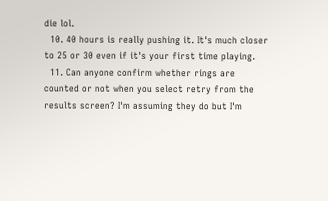die lol.
  10. 40 hours is really pushing it. It's much closer to 25 or 30 even if it's your first time playing.
  11. Can anyone confirm whether rings are counted or not when you select retry from the results screen? I'm assuming they do but I'm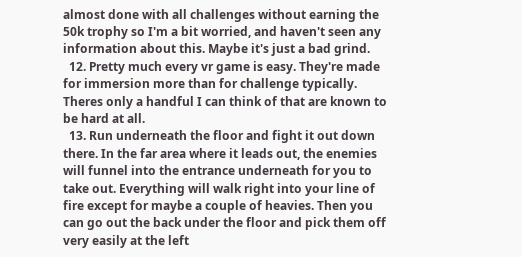almost done with all challenges without earning the 50k trophy so I'm a bit worried, and haven't seen any information about this. Maybe it's just a bad grind.
  12. Pretty much every vr game is easy. They're made for immersion more than for challenge typically. Theres only a handful I can think of that are known to be hard at all.
  13. Run underneath the floor and fight it out down there. In the far area where it leads out, the enemies will funnel into the entrance underneath for you to take out. Everything will walk right into your line of fire except for maybe a couple of heavies. Then you can go out the back under the floor and pick them off very easily at the left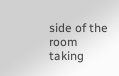side of the room taking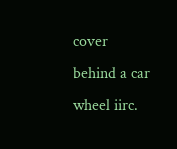cover behind a car wheel iirc.